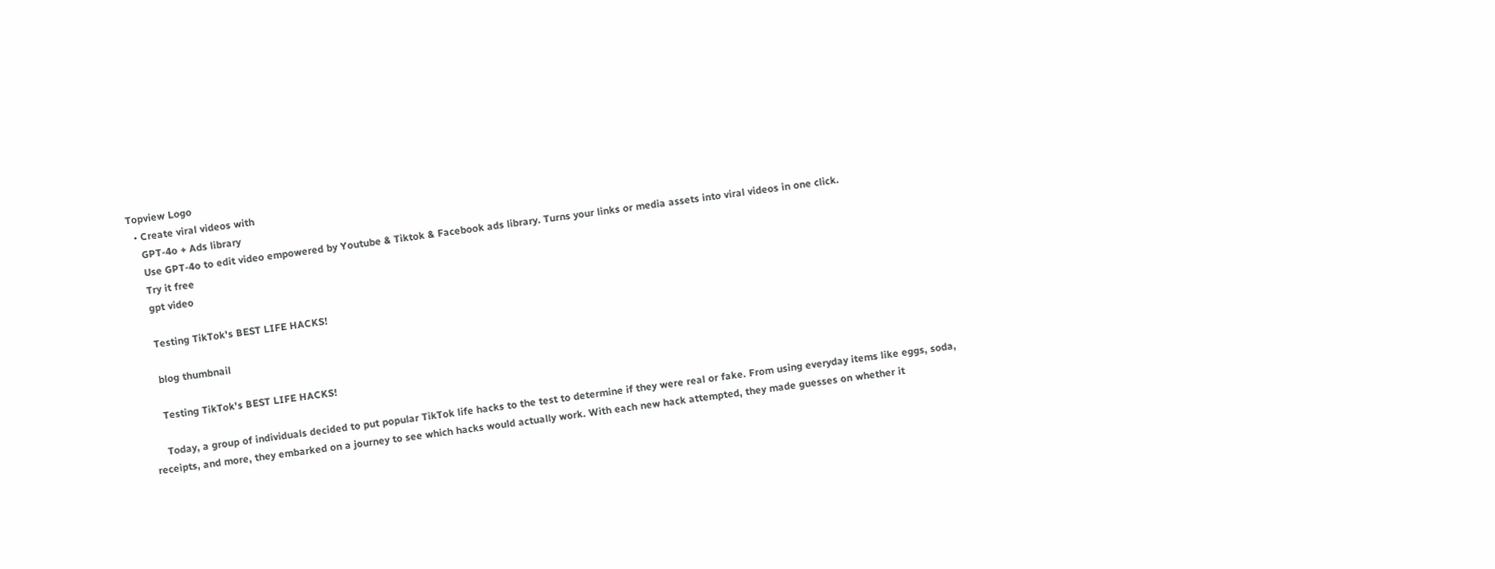Topview Logo
  • Create viral videos with
    GPT-4o + Ads library
    Use GPT-4o to edit video empowered by Youtube & Tiktok & Facebook ads library. Turns your links or media assets into viral videos in one click.
    Try it free
    gpt video

    Testing TikTok's BEST LIFE HACKS!

    blog thumbnail

    Testing TikTok's BEST LIFE HACKS!

    Today, a group of individuals decided to put popular TikTok life hacks to the test to determine if they were real or fake. From using everyday items like eggs, soda, receipts, and more, they embarked on a journey to see which hacks would actually work. With each new hack attempted, they made guesses on whether it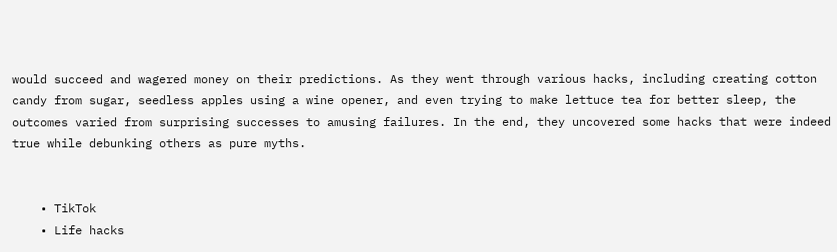would succeed and wagered money on their predictions. As they went through various hacks, including creating cotton candy from sugar, seedless apples using a wine opener, and even trying to make lettuce tea for better sleep, the outcomes varied from surprising successes to amusing failures. In the end, they uncovered some hacks that were indeed true while debunking others as pure myths.


    • TikTok
    • Life hacks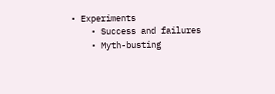• Experiments
    • Success and failures
    • Myth-busting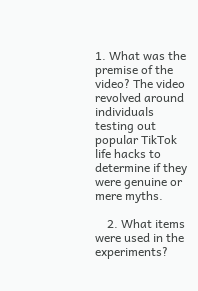1. What was the premise of the video? The video revolved around individuals testing out popular TikTok life hacks to determine if they were genuine or mere myths.

    2. What items were used in the experiments?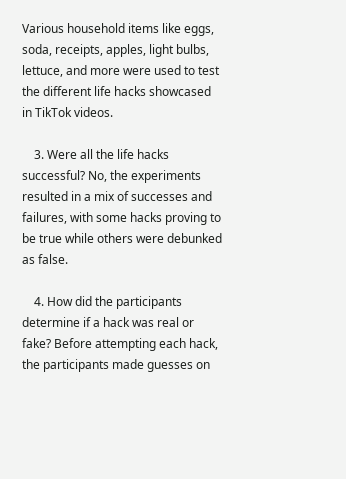Various household items like eggs, soda, receipts, apples, light bulbs, lettuce, and more were used to test the different life hacks showcased in TikTok videos.

    3. Were all the life hacks successful? No, the experiments resulted in a mix of successes and failures, with some hacks proving to be true while others were debunked as false.

    4. How did the participants determine if a hack was real or fake? Before attempting each hack, the participants made guesses on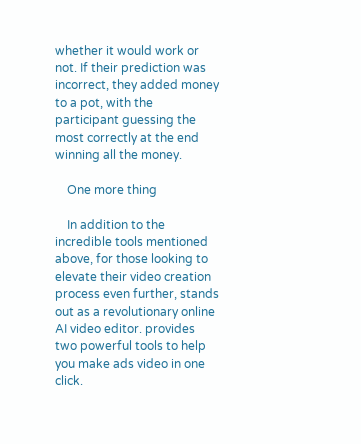whether it would work or not. If their prediction was incorrect, they added money to a pot, with the participant guessing the most correctly at the end winning all the money.

    One more thing

    In addition to the incredible tools mentioned above, for those looking to elevate their video creation process even further, stands out as a revolutionary online AI video editor. provides two powerful tools to help you make ads video in one click.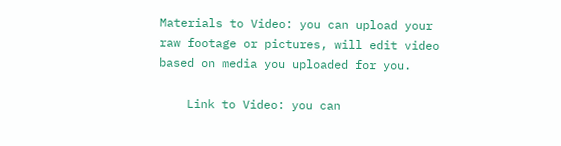Materials to Video: you can upload your raw footage or pictures, will edit video based on media you uploaded for you.

    Link to Video: you can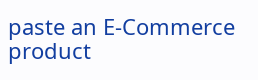paste an E-Commerce product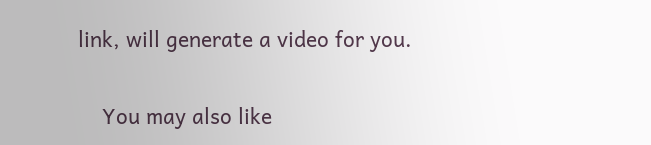link, will generate a video for you.

    You may also like